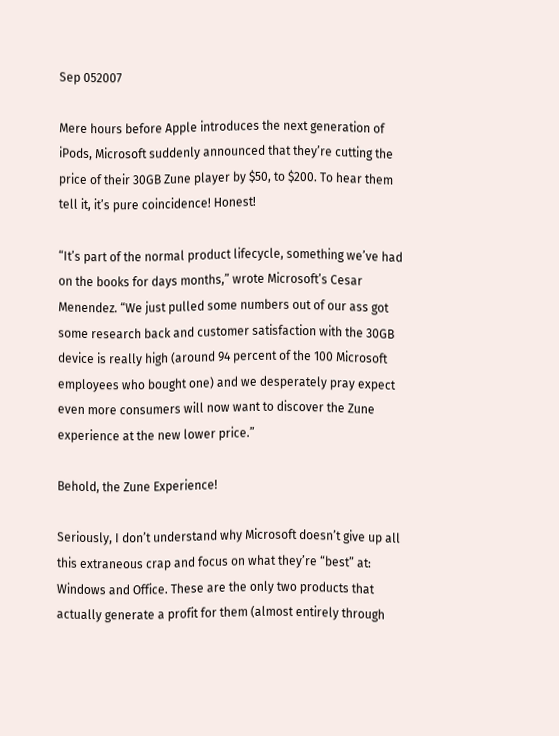Sep 052007

Mere hours before Apple introduces the next generation of iPods, Microsoft suddenly announced that they’re cutting the price of their 30GB Zune player by $50, to $200. To hear them tell it, it’s pure coincidence! Honest!

“It’s part of the normal product lifecycle, something we’ve had on the books for days months,” wrote Microsoft’s Cesar Menendez. “We just pulled some numbers out of our ass got some research back and customer satisfaction with the 30GB device is really high (around 94 percent of the 100 Microsoft employees who bought one) and we desperately pray expect even more consumers will now want to discover the Zune experience at the new lower price.”

Behold, the Zune Experience!

Seriously, I don’t understand why Microsoft doesn’t give up all this extraneous crap and focus on what they’re “best” at: Windows and Office. These are the only two products that actually generate a profit for them (almost entirely through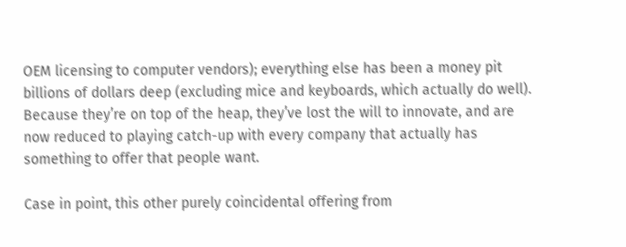OEM licensing to computer vendors); everything else has been a money pit billions of dollars deep (excluding mice and keyboards, which actually do well). Because they’re on top of the heap, they’ve lost the will to innovate, and are now reduced to playing catch-up with every company that actually has something to offer that people want.

Case in point, this other purely coincidental offering from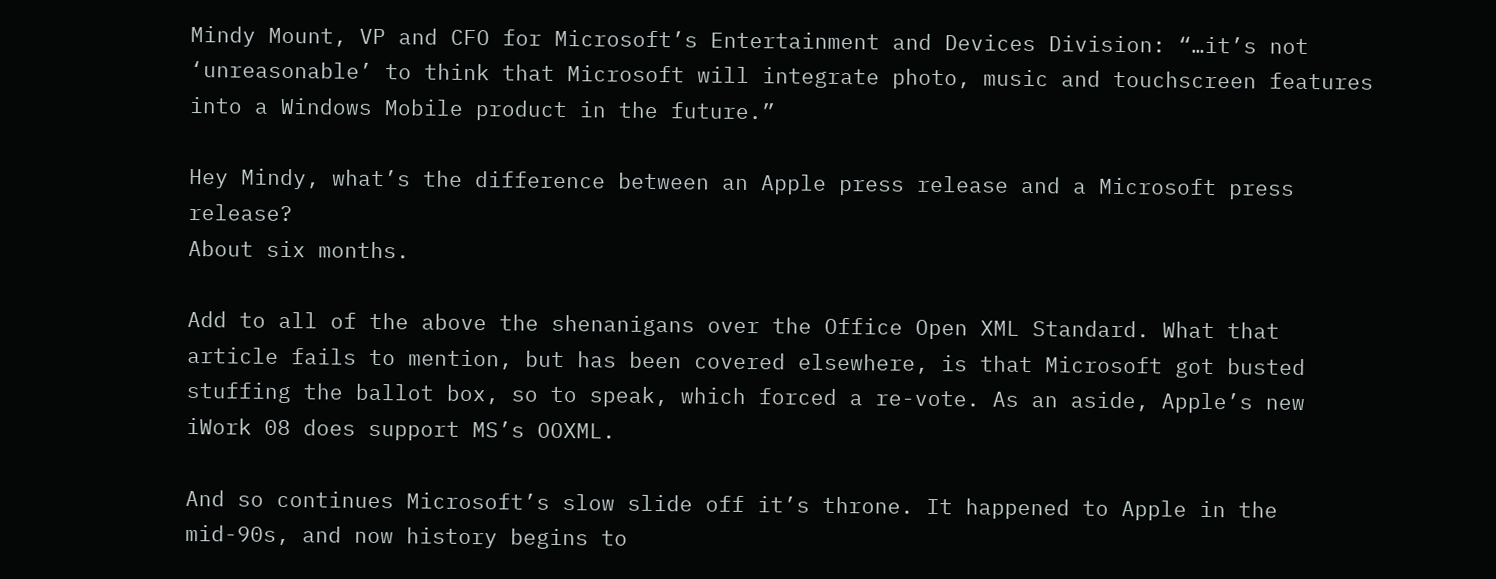Mindy Mount, VP and CFO for Microsoft’s Entertainment and Devices Division: “…it’s not ‘unreasonable’ to think that Microsoft will integrate photo, music and touchscreen features into a Windows Mobile product in the future.”

Hey Mindy, what’s the difference between an Apple press release and a Microsoft press release?
About six months.

Add to all of the above the shenanigans over the Office Open XML Standard. What that article fails to mention, but has been covered elsewhere, is that Microsoft got busted stuffing the ballot box, so to speak, which forced a re-vote. As an aside, Apple’s new iWork 08 does support MS’s OOXML.

And so continues Microsoft’s slow slide off it’s throne. It happened to Apple in the mid-90s, and now history begins to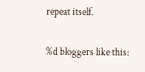repeat itself.

%d bloggers like this: